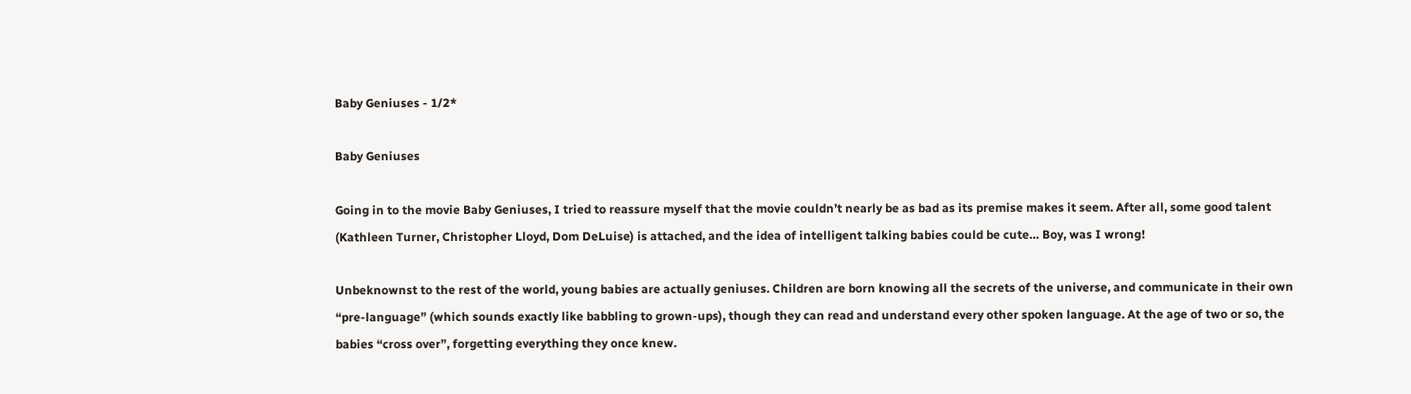Baby Geniuses - 1/2*

Baby Geniuses

Going in to the movie Baby Geniuses, I tried to reassure myself that the movie couldn’t nearly be as bad as its premise makes it seem. After all, some good talent (Kathleen Turner, Christopher Lloyd, Dom DeLuise) is attached, and the idea of intelligent talking babies could be cute… Boy, was I wrong!

Unbeknownst to the rest of the world, young babies are actually geniuses. Children are born knowing all the secrets of the universe, and communicate in their own “pre-language” (which sounds exactly like babbling to grown-ups), though they can read and understand every other spoken language. At the age of two or so, the babies “cross over”, forgetting everything they once knew.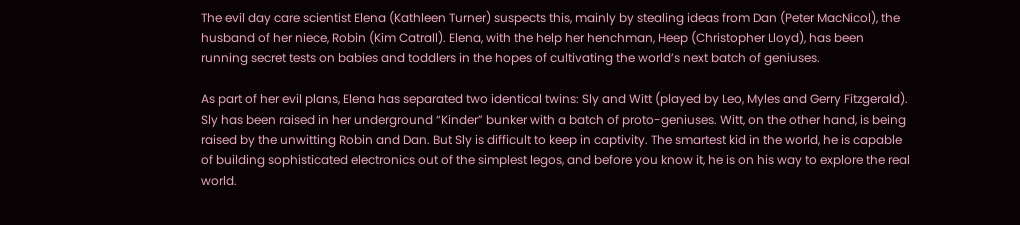The evil day care scientist Elena (Kathleen Turner) suspects this, mainly by stealing ideas from Dan (Peter MacNicol), the husband of her niece, Robin (Kim Catrall). Elena, with the help her henchman, Heep (Christopher Lloyd), has been running secret tests on babies and toddlers in the hopes of cultivating the world’s next batch of geniuses.

As part of her evil plans, Elena has separated two identical twins: Sly and Witt (played by Leo, Myles and Gerry Fitzgerald). Sly has been raised in her underground “Kinder” bunker with a batch of proto-geniuses. Witt, on the other hand, is being raised by the unwitting Robin and Dan. But Sly is difficult to keep in captivity. The smartest kid in the world, he is capable of building sophisticated electronics out of the simplest legos, and before you know it, he is on his way to explore the real world.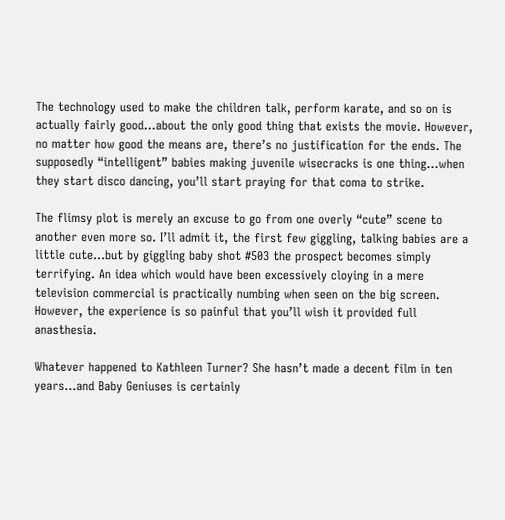The technology used to make the children talk, perform karate, and so on is actually fairly good…about the only good thing that exists the movie. However, no matter how good the means are, there’s no justification for the ends. The supposedly “intelligent” babies making juvenile wisecracks is one thing…when they start disco dancing, you’ll start praying for that coma to strike.

The flimsy plot is merely an excuse to go from one overly “cute” scene to another even more so. I’ll admit it, the first few giggling, talking babies are a little cute…but by giggling baby shot #503 the prospect becomes simply terrifying. An idea which would have been excessively cloying in a mere television commercial is practically numbing when seen on the big screen. However, the experience is so painful that you’ll wish it provided full anasthesia.

Whatever happened to Kathleen Turner? She hasn’t made a decent film in ten years…and Baby Geniuses is certainly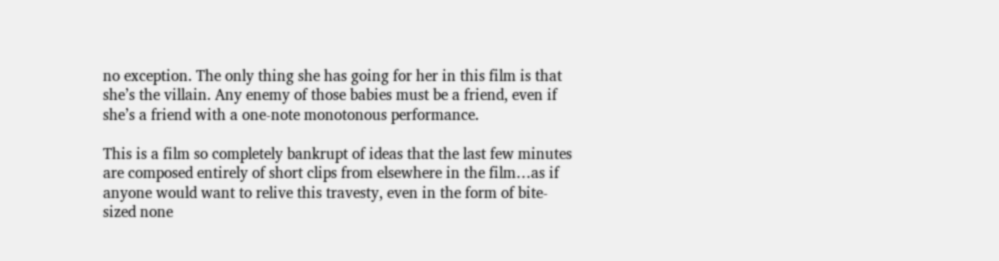no exception. The only thing she has going for her in this film is that she’s the villain. Any enemy of those babies must be a friend, even if she’s a friend with a one-note monotonous performance.

This is a film so completely bankrupt of ideas that the last few minutes are composed entirely of short clips from elsewhere in the film…as if anyone would want to relive this travesty, even in the form of bite-sized none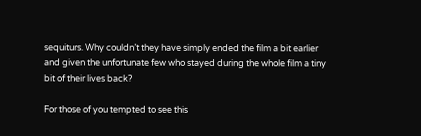sequiturs. Why couldn’t they have simply ended the film a bit earlier and given the unfortunate few who stayed during the whole film a tiny bit of their lives back?

For those of you tempted to see this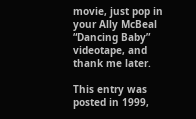movie, just pop in your Ally McBeal “Dancing Baby” videotape, and thank me later.

This entry was posted in 1999,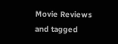Movie Reviews and tagged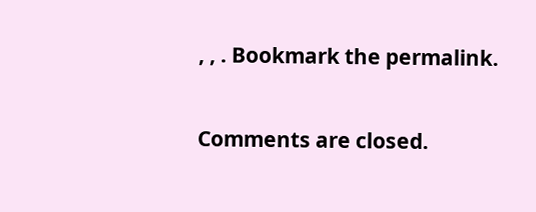, , . Bookmark the permalink.

Comments are closed.